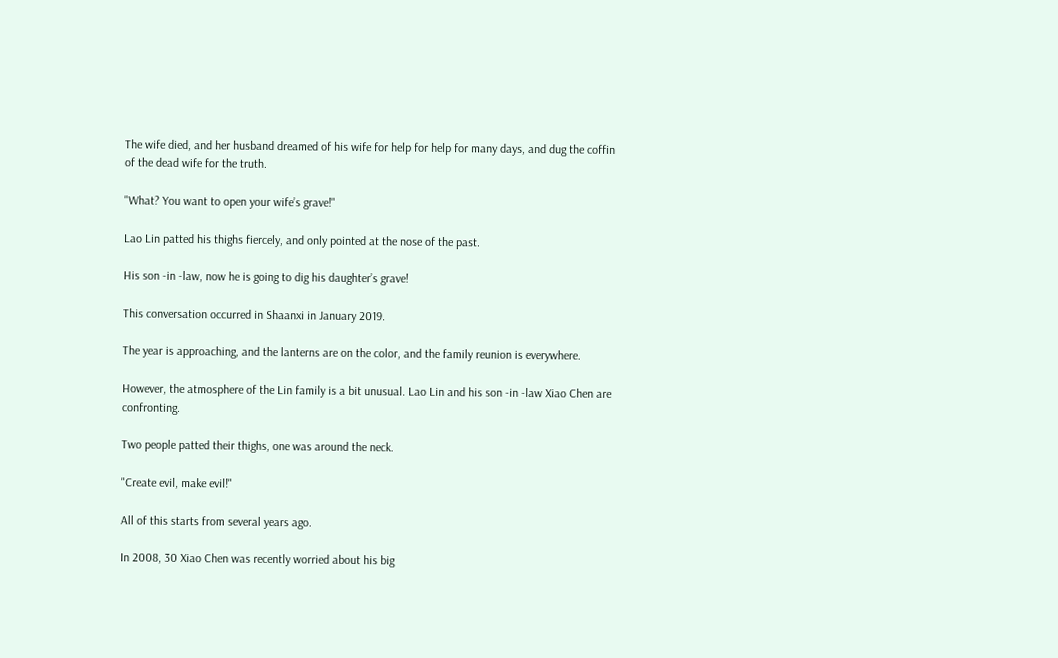The wife died, and her husband dreamed of his wife for help for help for many days, and dug the coffin of the dead wife for the truth.

"What? You want to open your wife’s grave!"

Lao Lin patted his thighs fiercely, and only pointed at the nose of the past.

His son -in -law, now he is going to dig his daughter’s grave!

This conversation occurred in Shaanxi in January 2019.

The year is approaching, and the lanterns are on the color, and the family reunion is everywhere.

However, the atmosphere of the Lin family is a bit unusual. Lao Lin and his son -in -law Xiao Chen are confronting.

Two people patted their thighs, one was around the neck.

"Create evil, make evil!"

All of this starts from several years ago.

In 2008, 30 Xiao Chen was recently worried about his big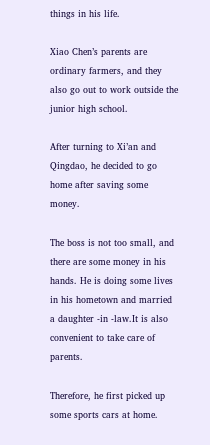things in his life.

Xiao Chen’s parents are ordinary farmers, and they also go out to work outside the junior high school.

After turning to Xi’an and Qingdao, he decided to go home after saving some money.

The boss is not too small, and there are some money in his hands. He is doing some lives in his hometown and married a daughter -in -law.It is also convenient to take care of parents.

Therefore, he first picked up some sports cars at home.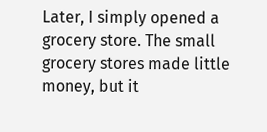Later, I simply opened a grocery store. The small grocery stores made little money, but it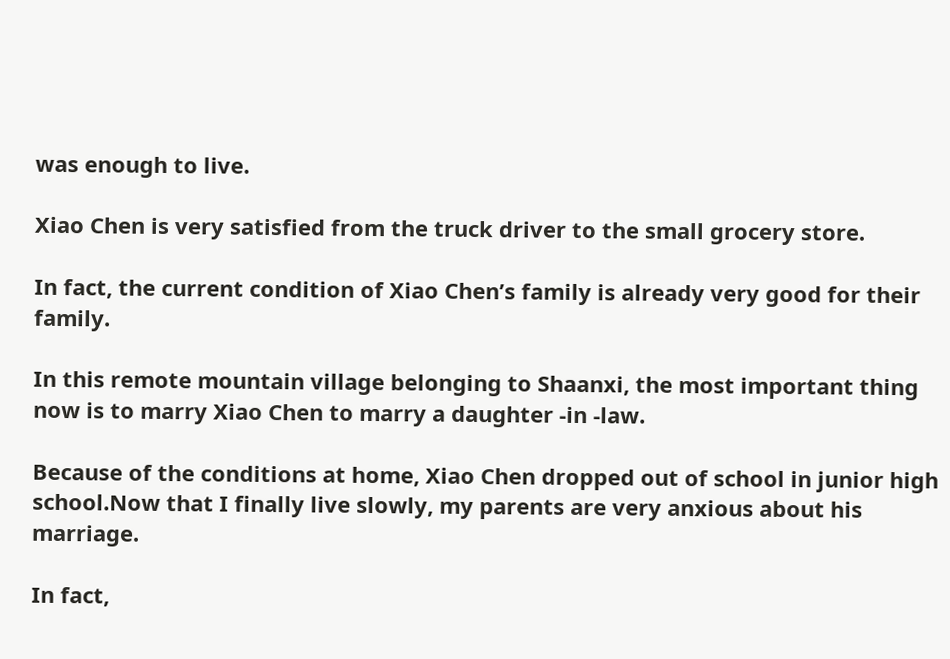was enough to live.

Xiao Chen is very satisfied from the truck driver to the small grocery store.

In fact, the current condition of Xiao Chen’s family is already very good for their family.

In this remote mountain village belonging to Shaanxi, the most important thing now is to marry Xiao Chen to marry a daughter -in -law.

Because of the conditions at home, Xiao Chen dropped out of school in junior high school.Now that I finally live slowly, my parents are very anxious about his marriage.

In fact,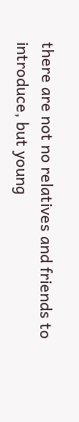there are not no relatives and friends to introduce, but young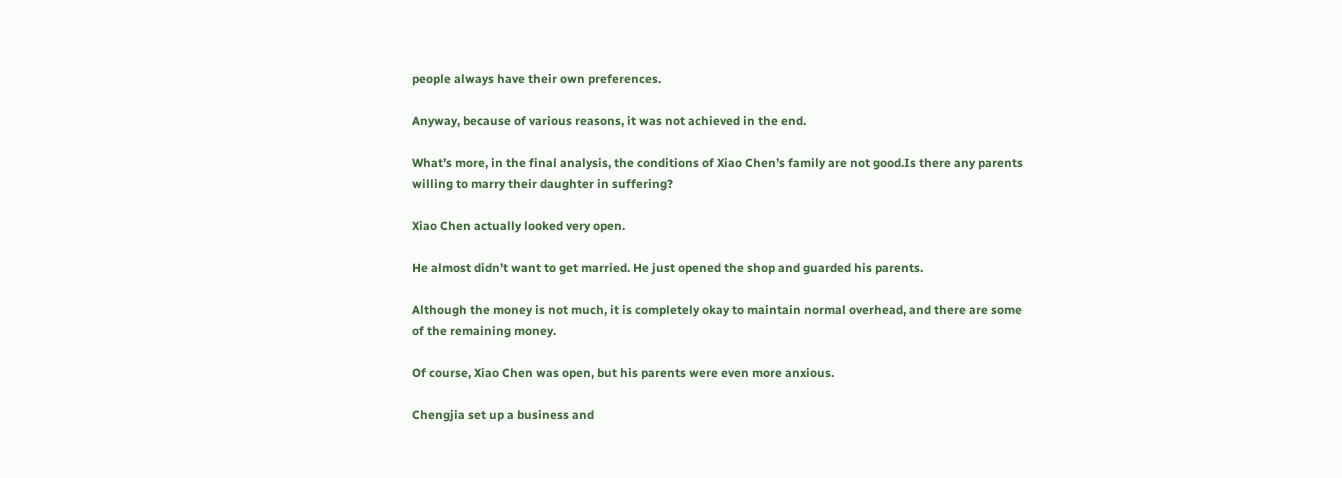people always have their own preferences.

Anyway, because of various reasons, it was not achieved in the end.

What’s more, in the final analysis, the conditions of Xiao Chen’s family are not good.Is there any parents willing to marry their daughter in suffering?

Xiao Chen actually looked very open.

He almost didn’t want to get married. He just opened the shop and guarded his parents.

Although the money is not much, it is completely okay to maintain normal overhead, and there are some of the remaining money.

Of course, Xiao Chen was open, but his parents were even more anxious.

Chengjia set up a business and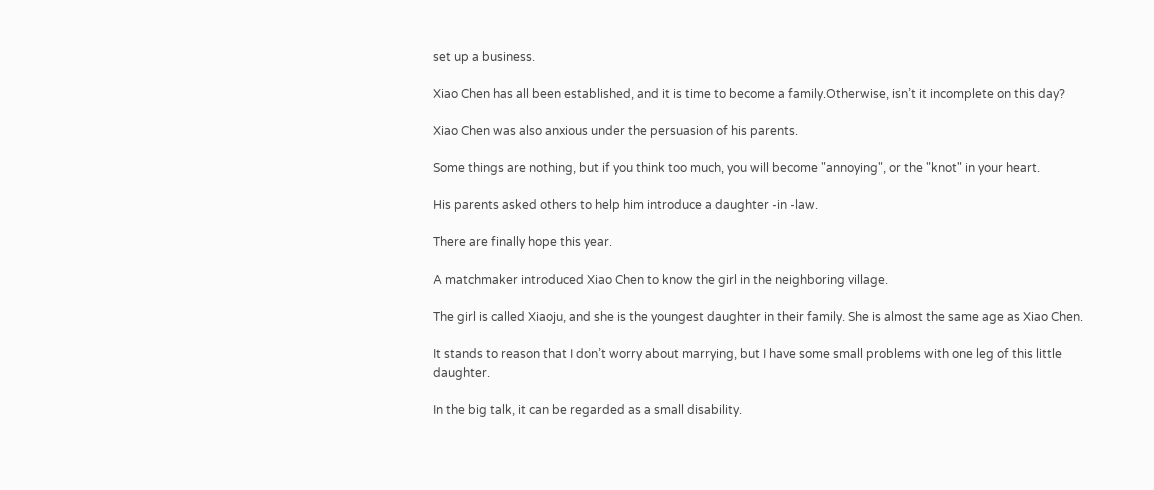set up a business.

Xiao Chen has all been established, and it is time to become a family.Otherwise, isn’t it incomplete on this day?

Xiao Chen was also anxious under the persuasion of his parents.

Some things are nothing, but if you think too much, you will become "annoying", or the "knot" in your heart.

His parents asked others to help him introduce a daughter -in -law.

There are finally hope this year.

A matchmaker introduced Xiao Chen to know the girl in the neighboring village.

The girl is called Xiaoju, and she is the youngest daughter in their family. She is almost the same age as Xiao Chen.

It stands to reason that I don’t worry about marrying, but I have some small problems with one leg of this little daughter.

In the big talk, it can be regarded as a small disability.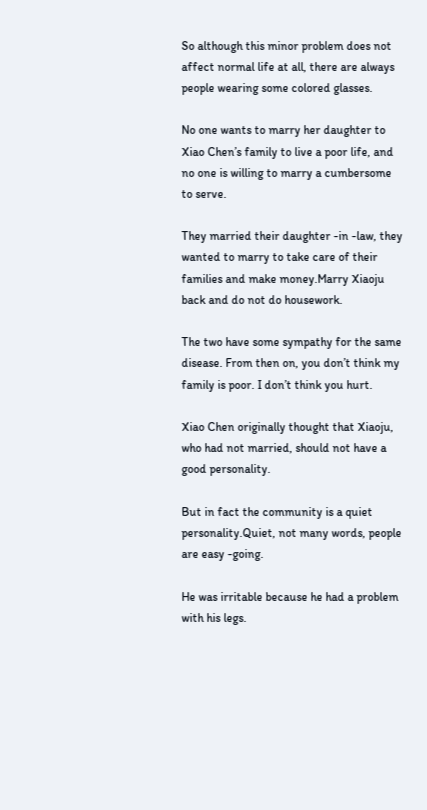So although this minor problem does not affect normal life at all, there are always people wearing some colored glasses.

No one wants to marry her daughter to Xiao Chen’s family to live a poor life, and no one is willing to marry a cumbersome to serve.

They married their daughter -in -law, they wanted to marry to take care of their families and make money.Marry Xiaoju back and do not do housework.

The two have some sympathy for the same disease. From then on, you don’t think my family is poor. I don’t think you hurt.

Xiao Chen originally thought that Xiaoju, who had not married, should not have a good personality.

But in fact the community is a quiet personality.Quiet, not many words, people are easy -going.

He was irritable because he had a problem with his legs.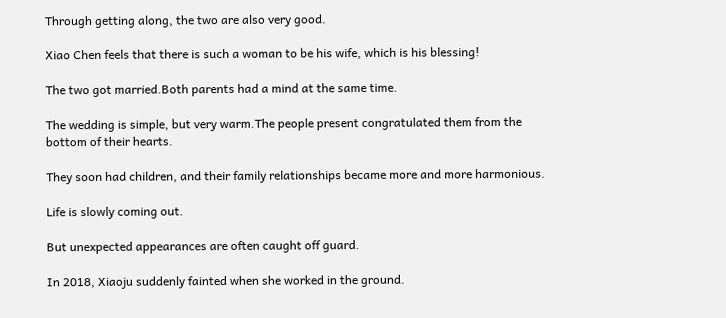Through getting along, the two are also very good.

Xiao Chen feels that there is such a woman to be his wife, which is his blessing!

The two got married.Both parents had a mind at the same time.

The wedding is simple, but very warm.The people present congratulated them from the bottom of their hearts.

They soon had children, and their family relationships became more and more harmonious.

Life is slowly coming out.

But unexpected appearances are often caught off guard.

In 2018, Xiaoju suddenly fainted when she worked in the ground.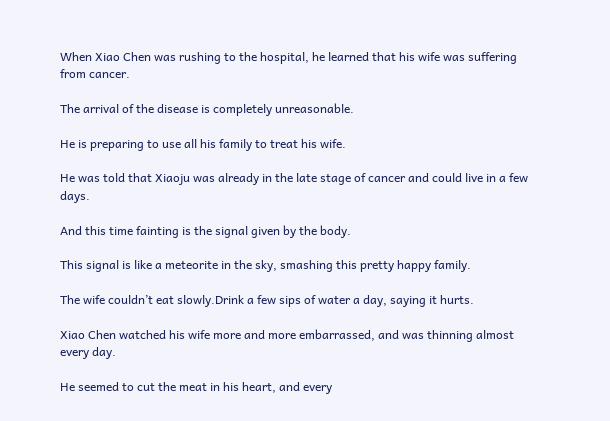When Xiao Chen was rushing to the hospital, he learned that his wife was suffering from cancer.

The arrival of the disease is completely unreasonable.

He is preparing to use all his family to treat his wife.

He was told that Xiaoju was already in the late stage of cancer and could live in a few days.

And this time fainting is the signal given by the body.

This signal is like a meteorite in the sky, smashing this pretty happy family.

The wife couldn’t eat slowly.Drink a few sips of water a day, saying it hurts.

Xiao Chen watched his wife more and more embarrassed, and was thinning almost every day.

He seemed to cut the meat in his heart, and every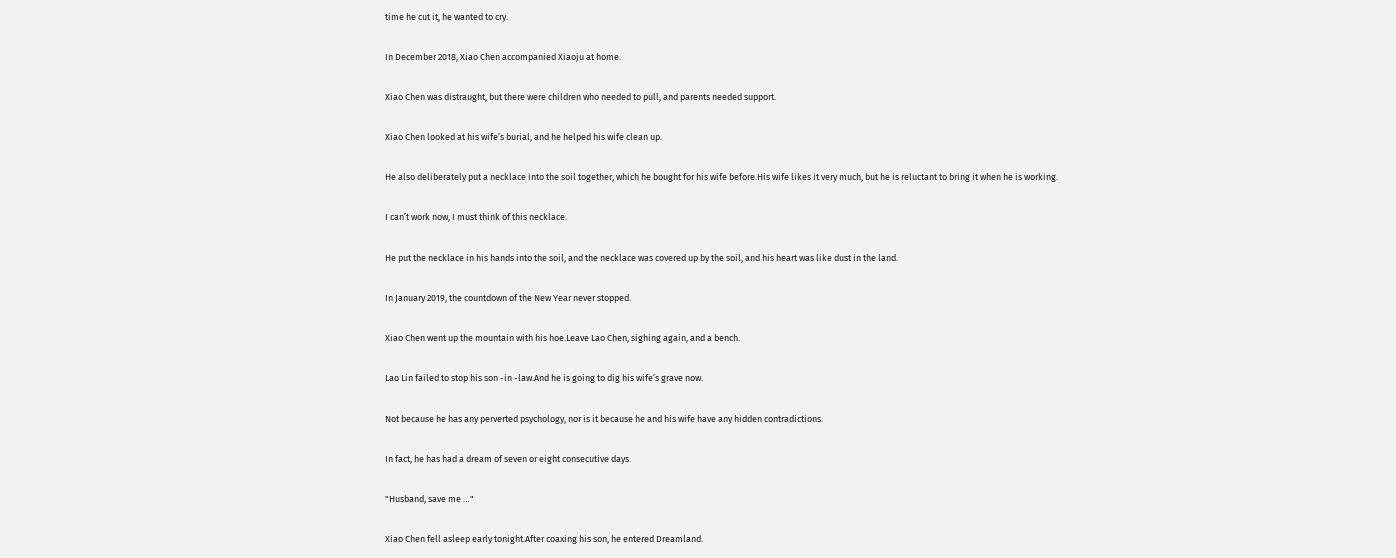time he cut it, he wanted to cry.

In December 2018, Xiao Chen accompanied Xiaoju at home.

Xiao Chen was distraught, but there were children who needed to pull, and parents needed support.

Xiao Chen looked at his wife’s burial, and he helped his wife clean up.

He also deliberately put a necklace into the soil together, which he bought for his wife before.His wife likes it very much, but he is reluctant to bring it when he is working.

I can’t work now, I must think of this necklace.

He put the necklace in his hands into the soil, and the necklace was covered up by the soil, and his heart was like dust in the land.

In January 2019, the countdown of the New Year never stopped.

Xiao Chen went up the mountain with his hoe.Leave Lao Chen, sighing again, and a bench.

Lao Lin failed to stop his son -in -law.And he is going to dig his wife’s grave now.

Not because he has any perverted psychology, nor is it because he and his wife have any hidden contradictions.

In fact, he has had a dream of seven or eight consecutive days.

"Husband, save me …"

Xiao Chen fell asleep early tonight.After coaxing his son, he entered Dreamland.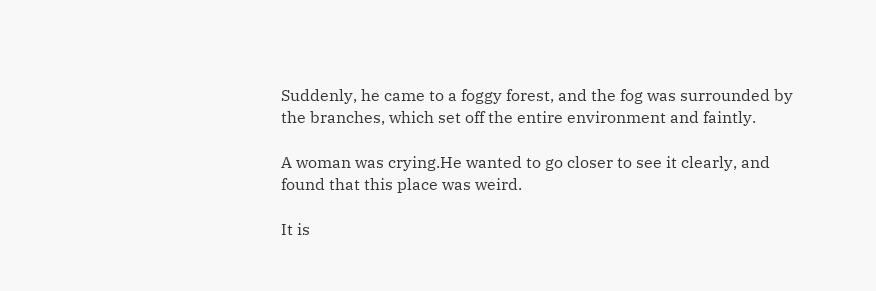Suddenly, he came to a foggy forest, and the fog was surrounded by the branches, which set off the entire environment and faintly.

A woman was crying.He wanted to go closer to see it clearly, and found that this place was weird.

It is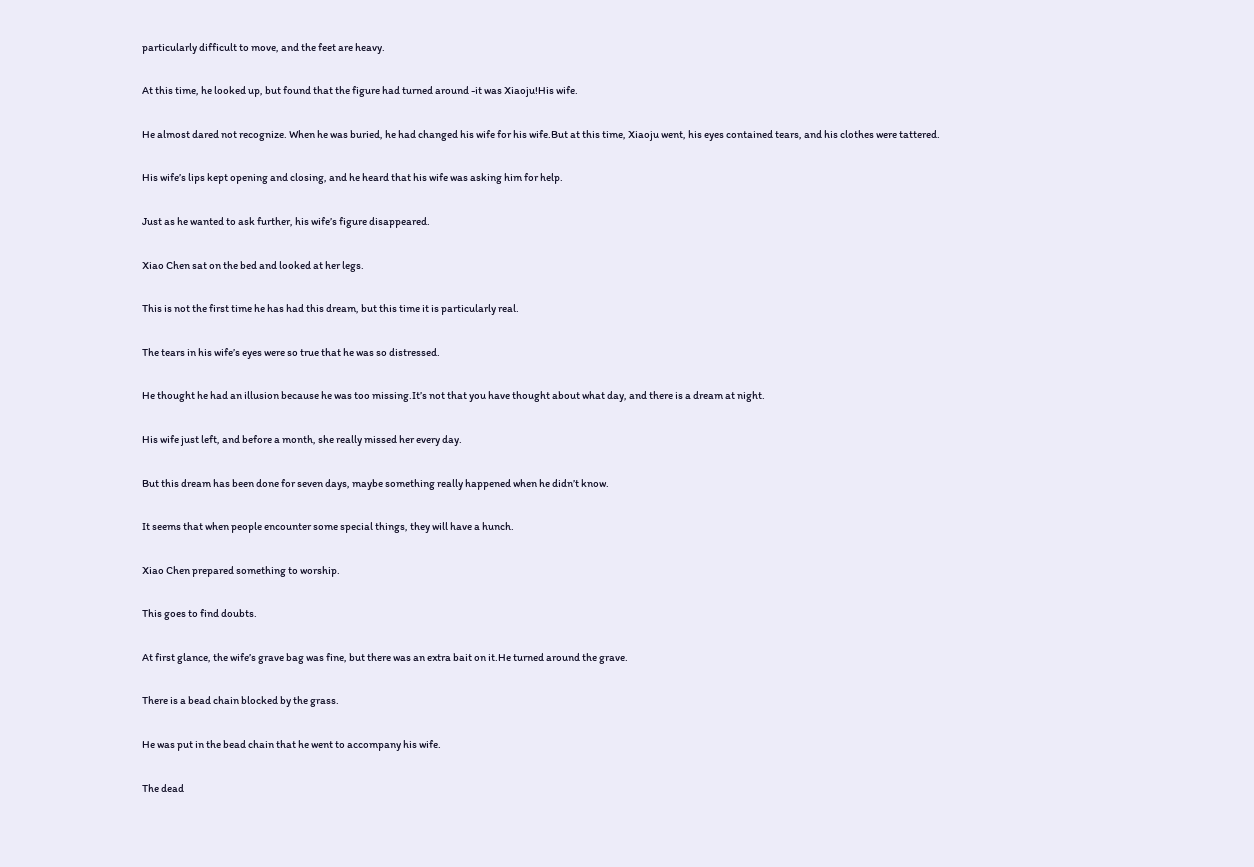particularly difficult to move, and the feet are heavy.

At this time, he looked up, but found that the figure had turned around -it was Xiaoju!His wife.

He almost dared not recognize. When he was buried, he had changed his wife for his wife.But at this time, Xiaoju went, his eyes contained tears, and his clothes were tattered.

His wife’s lips kept opening and closing, and he heard that his wife was asking him for help.

Just as he wanted to ask further, his wife’s figure disappeared.

Xiao Chen sat on the bed and looked at her legs.

This is not the first time he has had this dream, but this time it is particularly real.

The tears in his wife’s eyes were so true that he was so distressed.

He thought he had an illusion because he was too missing.It’s not that you have thought about what day, and there is a dream at night.

His wife just left, and before a month, she really missed her every day.

But this dream has been done for seven days, maybe something really happened when he didn’t know.

It seems that when people encounter some special things, they will have a hunch.

Xiao Chen prepared something to worship.

This goes to find doubts.

At first glance, the wife’s grave bag was fine, but there was an extra bait on it.He turned around the grave.

There is a bead chain blocked by the grass.

He was put in the bead chain that he went to accompany his wife.

The dead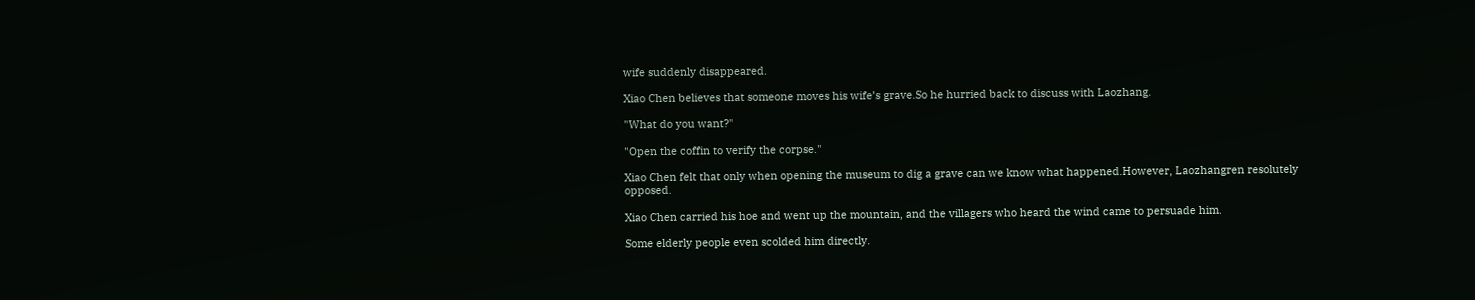wife suddenly disappeared.

Xiao Chen believes that someone moves his wife’s grave.So he hurried back to discuss with Laozhang.

"What do you want?"

"Open the coffin to verify the corpse."

Xiao Chen felt that only when opening the museum to dig a grave can we know what happened.However, Laozhangren resolutely opposed.

Xiao Chen carried his hoe and went up the mountain, and the villagers who heard the wind came to persuade him.

Some elderly people even scolded him directly.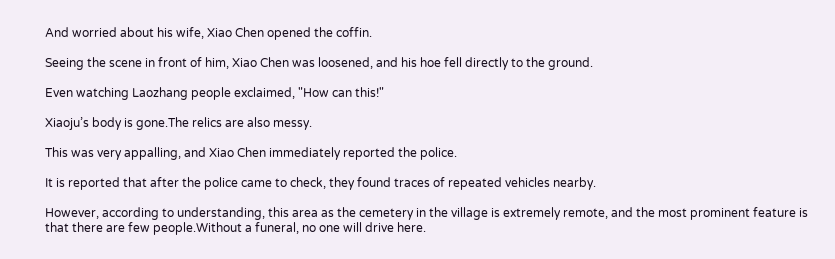And worried about his wife, Xiao Chen opened the coffin.

Seeing the scene in front of him, Xiao Chen was loosened, and his hoe fell directly to the ground.

Even watching Laozhang people exclaimed, "How can this!"

Xiaoju’s body is gone.The relics are also messy.

This was very appalling, and Xiao Chen immediately reported the police.

It is reported that after the police came to check, they found traces of repeated vehicles nearby.

However, according to understanding, this area as the cemetery in the village is extremely remote, and the most prominent feature is that there are few people.Without a funeral, no one will drive here.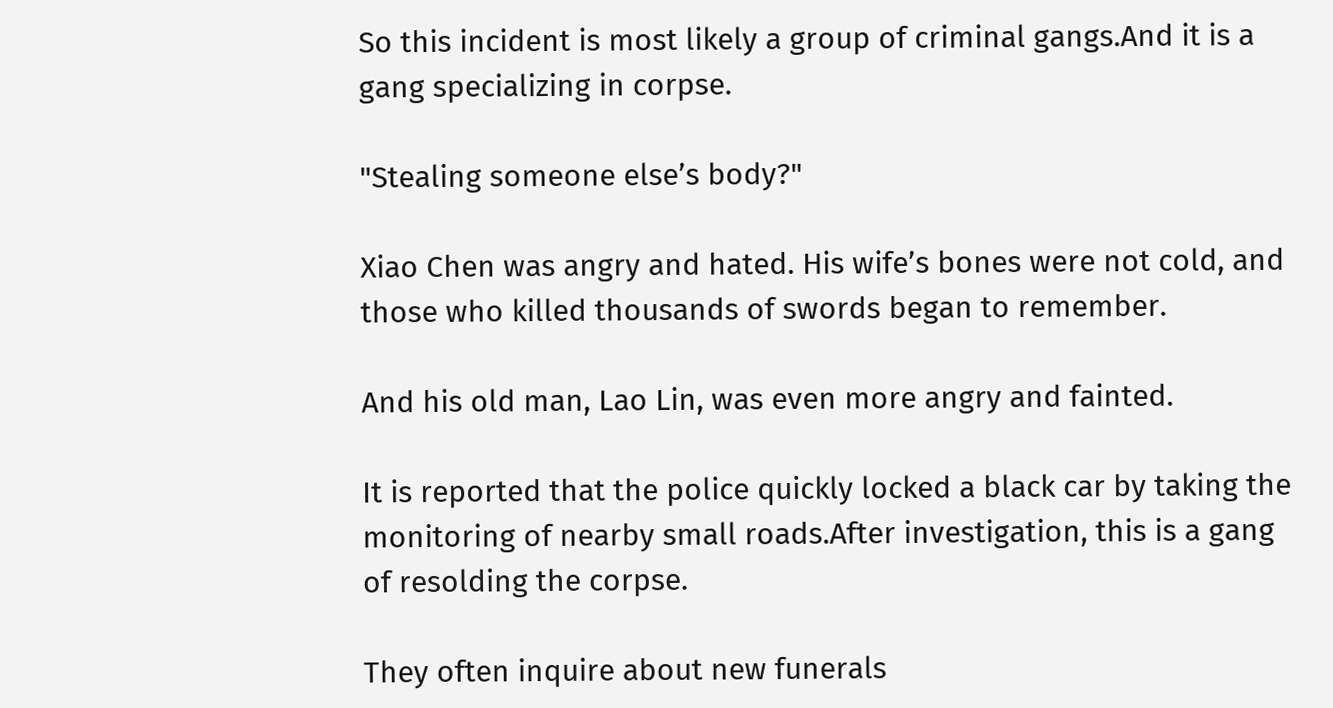So this incident is most likely a group of criminal gangs.And it is a gang specializing in corpse.

"Stealing someone else’s body?"

Xiao Chen was angry and hated. His wife’s bones were not cold, and those who killed thousands of swords began to remember.

And his old man, Lao Lin, was even more angry and fainted.

It is reported that the police quickly locked a black car by taking the monitoring of nearby small roads.After investigation, this is a gang of resolding the corpse.

They often inquire about new funerals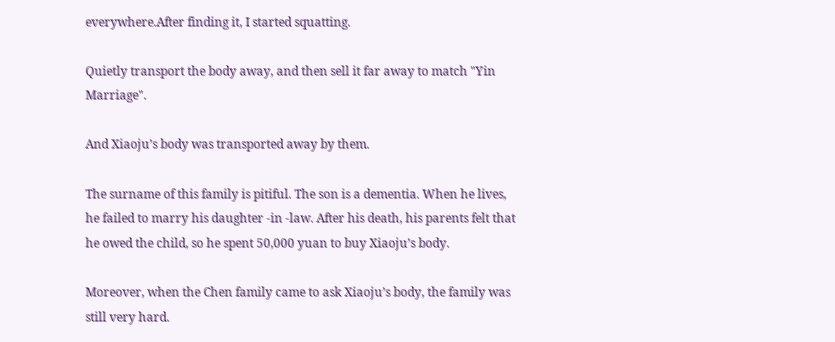everywhere.After finding it, I started squatting.

Quietly transport the body away, and then sell it far away to match "Yin Marriage".

And Xiaoju’s body was transported away by them.

The surname of this family is pitiful. The son is a dementia. When he lives, he failed to marry his daughter -in -law. After his death, his parents felt that he owed the child, so he spent 50,000 yuan to buy Xiaoju’s body.

Moreover, when the Chen family came to ask Xiaoju’s body, the family was still very hard.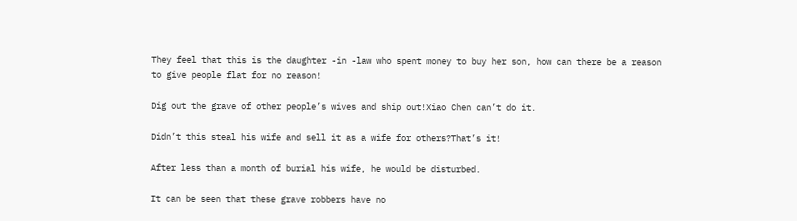They feel that this is the daughter -in -law who spent money to buy her son, how can there be a reason to give people flat for no reason!

Dig out the grave of other people’s wives and ship out!Xiao Chen can’t do it.

Didn’t this steal his wife and sell it as a wife for others?That’s it!

After less than a month of burial his wife, he would be disturbed.

It can be seen that these grave robbers have no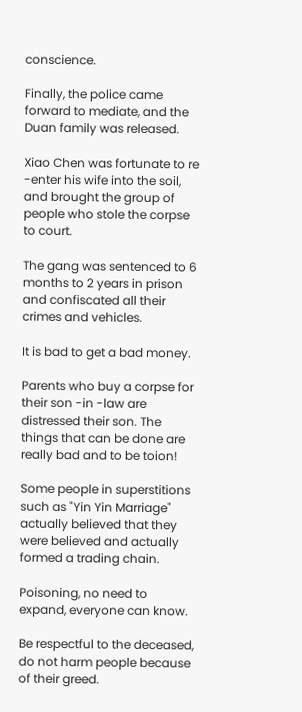conscience.

Finally, the police came forward to mediate, and the Duan family was released.

Xiao Chen was fortunate to re -enter his wife into the soil, and brought the group of people who stole the corpse to court.

The gang was sentenced to 6 months to 2 years in prison and confiscated all their crimes and vehicles.

It is bad to get a bad money.

Parents who buy a corpse for their son -in -law are distressed their son. The things that can be done are really bad and to be toion!

Some people in superstitions such as "Yin Yin Marriage" actually believed that they were believed and actually formed a trading chain.

Poisoning, no need to expand, everyone can know.

Be respectful to the deceased, do not harm people because of their greed.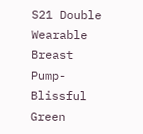S21 Double Wearable Breast Pump-Blissful Green